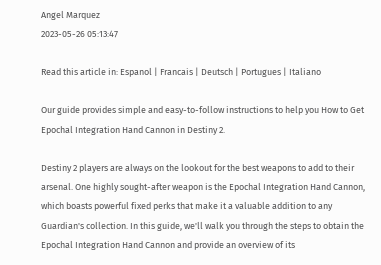Angel Marquez
2023-05-26 05:13:47

Read this article in: Espanol | Francais | Deutsch | Portugues | Italiano

Our guide provides simple and easy-to-follow instructions to help you How to Get Epochal Integration Hand Cannon in Destiny 2.

Destiny 2 players are always on the lookout for the best weapons to add to their arsenal. One highly sought-after weapon is the Epochal Integration Hand Cannon, which boasts powerful fixed perks that make it a valuable addition to any Guardian's collection. In this guide, we'll walk you through the steps to obtain the Epochal Integration Hand Cannon and provide an overview of its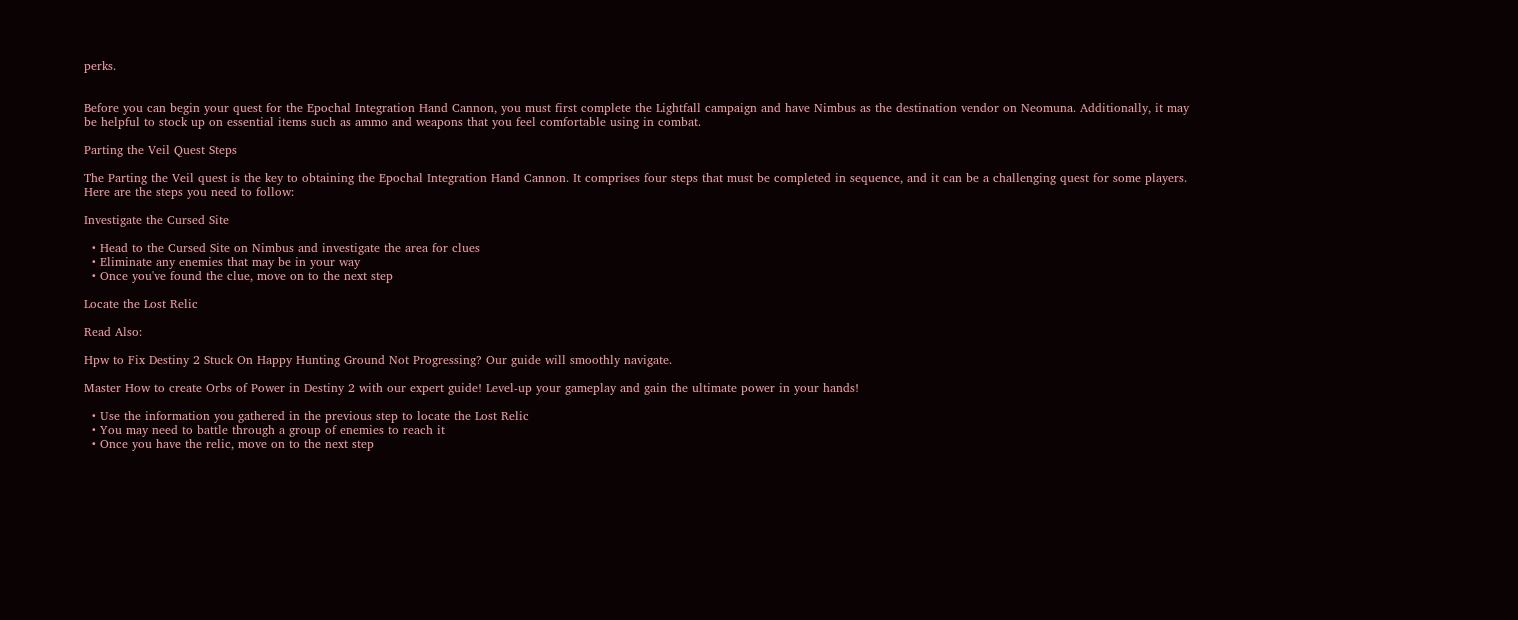perks.


Before you can begin your quest for the Epochal Integration Hand Cannon, you must first complete the Lightfall campaign and have Nimbus as the destination vendor on Neomuna. Additionally, it may be helpful to stock up on essential items such as ammo and weapons that you feel comfortable using in combat.

Parting the Veil Quest Steps

The Parting the Veil quest is the key to obtaining the Epochal Integration Hand Cannon. It comprises four steps that must be completed in sequence, and it can be a challenging quest for some players. Here are the steps you need to follow:

Investigate the Cursed Site

  • Head to the Cursed Site on Nimbus and investigate the area for clues
  • Eliminate any enemies that may be in your way
  • Once you've found the clue, move on to the next step

Locate the Lost Relic

Read Also:

Hpw to Fix Destiny 2 Stuck On Happy Hunting Ground Not Progressing? Our guide will smoothly navigate.

Master How to create Orbs of Power in Destiny 2 with our expert guide! Level-up your gameplay and gain the ultimate power in your hands!

  • Use the information you gathered in the previous step to locate the Lost Relic
  • You may need to battle through a group of enemies to reach it
  • Once you have the relic, move on to the next step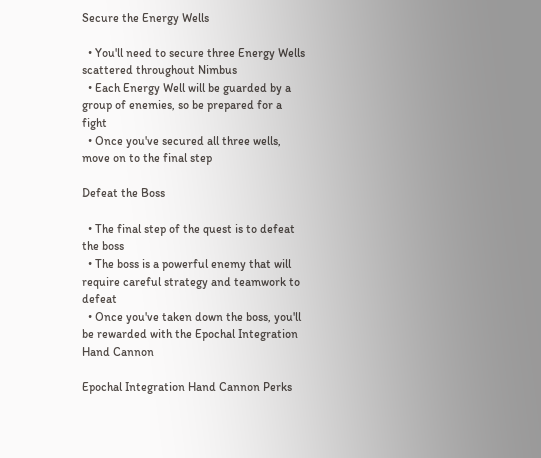Secure the Energy Wells

  • You'll need to secure three Energy Wells scattered throughout Nimbus
  • Each Energy Well will be guarded by a group of enemies, so be prepared for a fight
  • Once you've secured all three wells, move on to the final step

Defeat the Boss

  • The final step of the quest is to defeat the boss
  • The boss is a powerful enemy that will require careful strategy and teamwork to defeat
  • Once you've taken down the boss, you'll be rewarded with the Epochal Integration Hand Cannon

Epochal Integration Hand Cannon Perks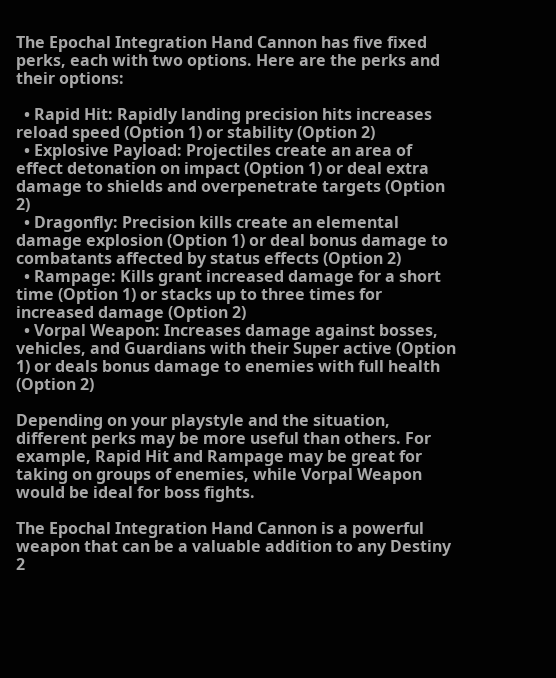The Epochal Integration Hand Cannon has five fixed perks, each with two options. Here are the perks and their options:

  • Rapid Hit: Rapidly landing precision hits increases reload speed (Option 1) or stability (Option 2)
  • Explosive Payload: Projectiles create an area of effect detonation on impact (Option 1) or deal extra damage to shields and overpenetrate targets (Option 2)
  • Dragonfly: Precision kills create an elemental damage explosion (Option 1) or deal bonus damage to combatants affected by status effects (Option 2)
  • Rampage: Kills grant increased damage for a short time (Option 1) or stacks up to three times for increased damage (Option 2)
  • Vorpal Weapon: Increases damage against bosses, vehicles, and Guardians with their Super active (Option 1) or deals bonus damage to enemies with full health (Option 2)

Depending on your playstyle and the situation, different perks may be more useful than others. For example, Rapid Hit and Rampage may be great for taking on groups of enemies, while Vorpal Weapon would be ideal for boss fights.

The Epochal Integration Hand Cannon is a powerful weapon that can be a valuable addition to any Destiny 2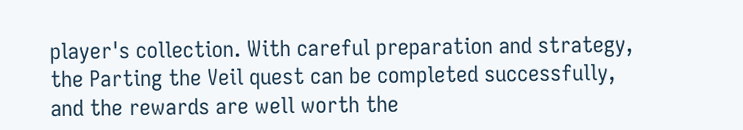player's collection. With careful preparation and strategy, the Parting the Veil quest can be completed successfully, and the rewards are well worth the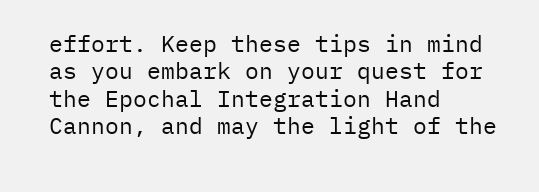effort. Keep these tips in mind as you embark on your quest for the Epochal Integration Hand Cannon, and may the light of the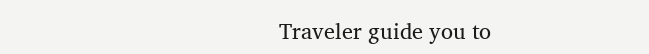Traveler guide you to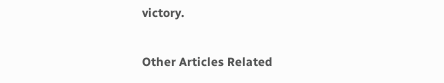victory.

Other Articles Related